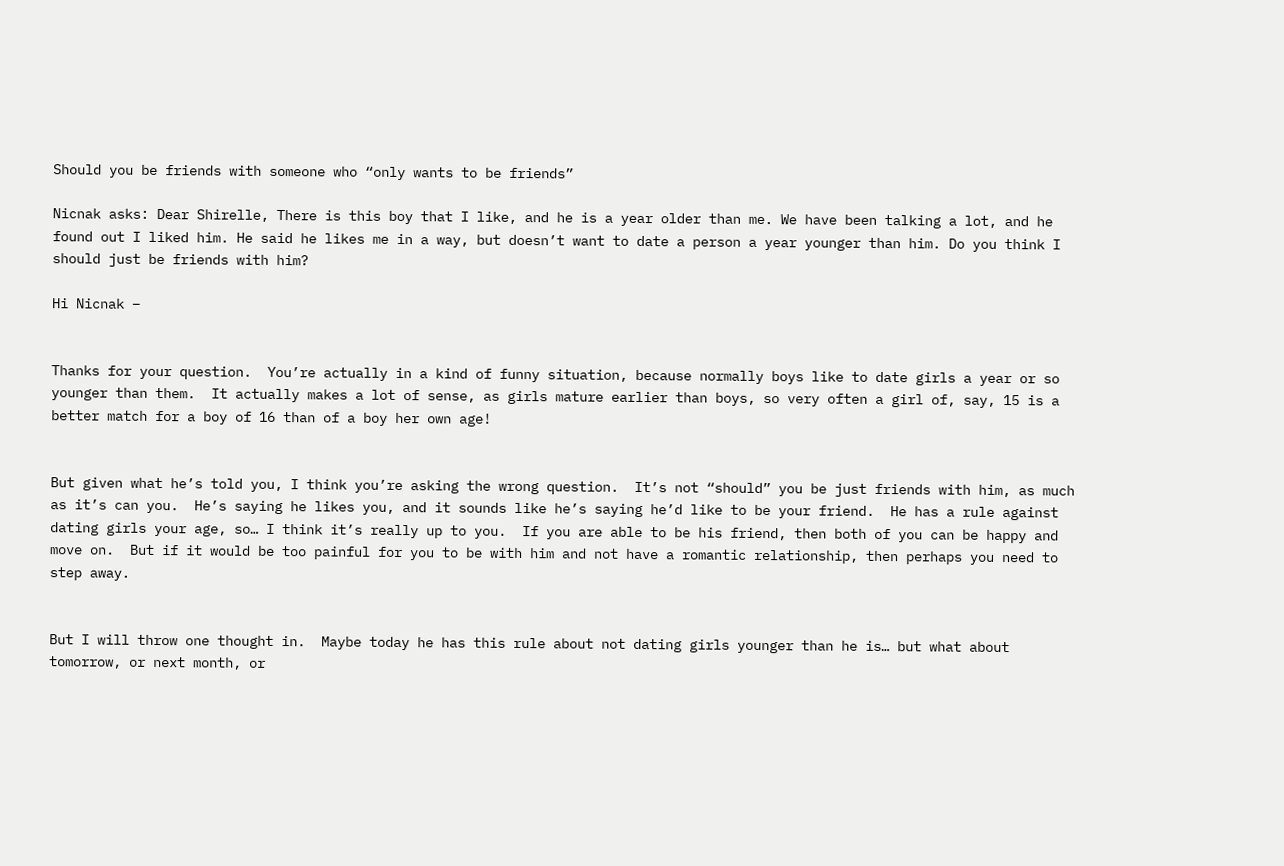Should you be friends with someone who “only wants to be friends”

Nicnak asks: Dear Shirelle, There is this boy that I like, and he is a year older than me. We have been talking a lot, and he found out I liked him. He said he likes me in a way, but doesn’t want to date a person a year younger than him. Do you think I should just be friends with him?

Hi Nicnak –


Thanks for your question.  You’re actually in a kind of funny situation, because normally boys like to date girls a year or so younger than them.  It actually makes a lot of sense, as girls mature earlier than boys, so very often a girl of, say, 15 is a better match for a boy of 16 than of a boy her own age!


But given what he’s told you, I think you’re asking the wrong question.  It’s not “should” you be just friends with him, as much as it’s can you.  He’s saying he likes you, and it sounds like he’s saying he’d like to be your friend.  He has a rule against dating girls your age, so… I think it’s really up to you.  If you are able to be his friend, then both of you can be happy and move on.  But if it would be too painful for you to be with him and not have a romantic relationship, then perhaps you need to step away.


But I will throw one thought in.  Maybe today he has this rule about not dating girls younger than he is… but what about tomorrow, or next month, or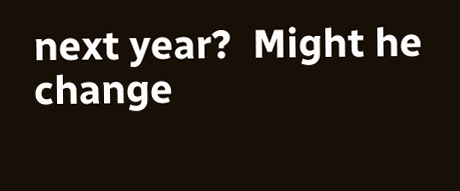next year?  Might he change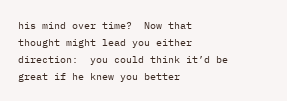his mind over time?  Now that thought might lead you either direction:  you could think it’d be great if he knew you better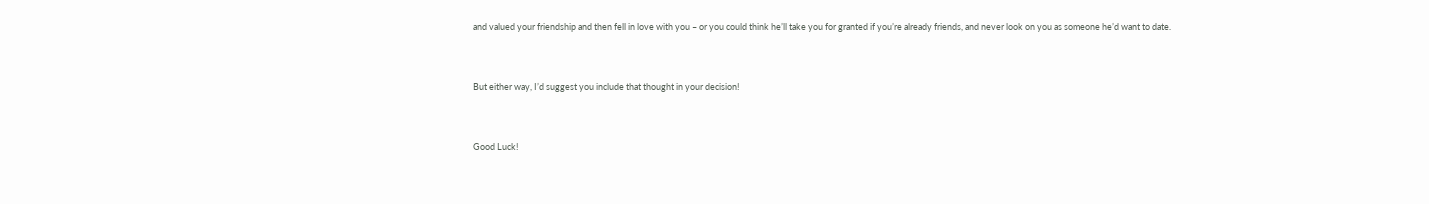and valued your friendship and then fell in love with you – or you could think he’ll take you for granted if you’re already friends, and never look on you as someone he’d want to date.


But either way, I’d suggest you include that thought in your decision!


Good Luck!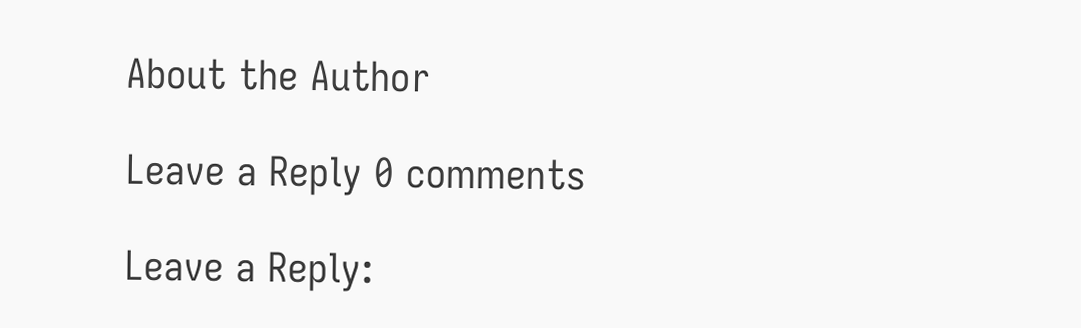About the Author

Leave a Reply 0 comments

Leave a Reply: